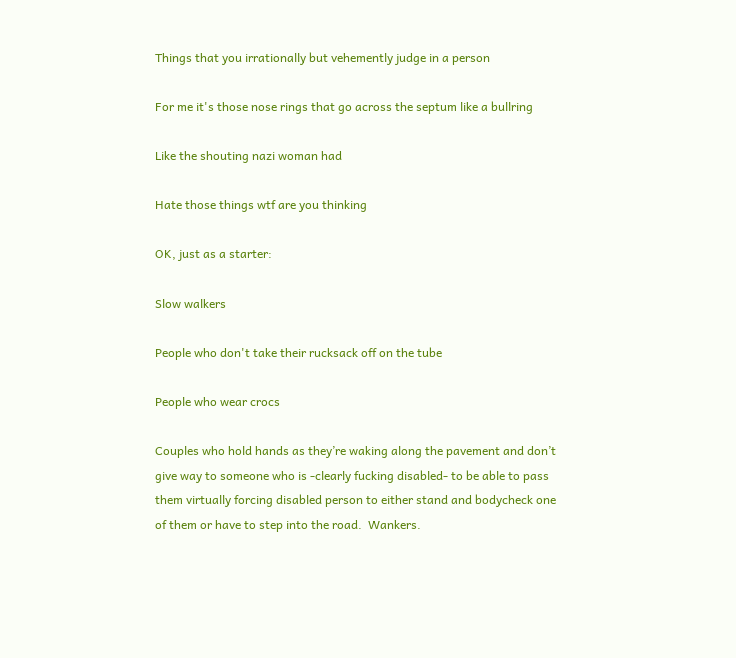Things that you irrationally but vehemently judge in a person

For me it's those nose rings that go across the septum like a bullring

Like the shouting nazi woman had

Hate those things wtf are you thinking

OK, just as a starter:

Slow walkers

People who don't take their rucksack off on the tube

People who wear crocs

Couples who hold hands as they’re waking along the pavement and don’t give way to someone who is -clearly fucking disabled- to be able to pass them virtually forcing disabled person to either stand and bodycheck one of them or have to step into the road.  Wankers.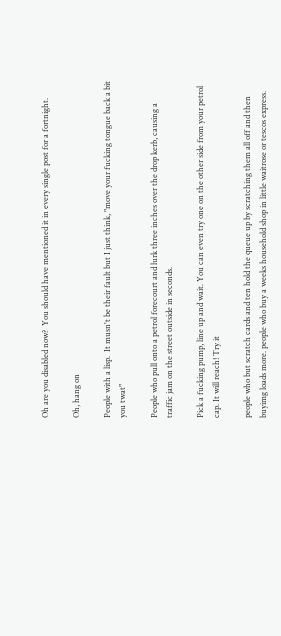Oh are you disabled now?  You should have mentioned it in every single post for a fortnight.

Oh, hang on

People with a lisp.  It musn't be their fault but I just think, "move your fucking tongue back a bit you twat"

People who pull onto a petrol forecourt and lurk three inches over the drop kerb, causing a traffic jam on the street outside in seconds.

Pick a fucking pump, line up and wait. You can even try one on the other side from your petrol cap. It will reach! Try it

people who but scratch cards and ten hold the queue up by scratching them all off and then buyimg loads more. people who buy a weeks household shop in little waitrose or tescos express.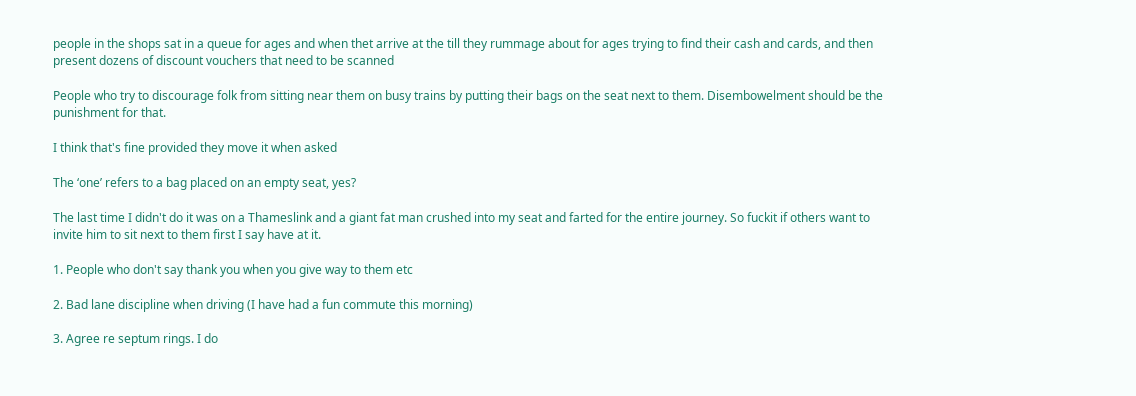people in the shops sat in a queue for ages and when thet arrive at the till they rummage about for ages trying to find their cash and cards, and then present dozens of discount vouchers that need to be scanned

People who try to discourage folk from sitting near them on busy trains by putting their bags on the seat next to them. Disembowelment should be the punishment for that.

I think that's fine provided they move it when asked

The ‘one’ refers to a bag placed on an empty seat, yes?

The last time I didn't do it was on a Thameslink and a giant fat man crushed into my seat and farted for the entire journey. So fuckit if others want to invite him to sit next to them first I say have at it.

1. People who don't say thank you when you give way to them etc

2. Bad lane discipline when driving (I have had a fun commute this morning)

3. Agree re septum rings. I do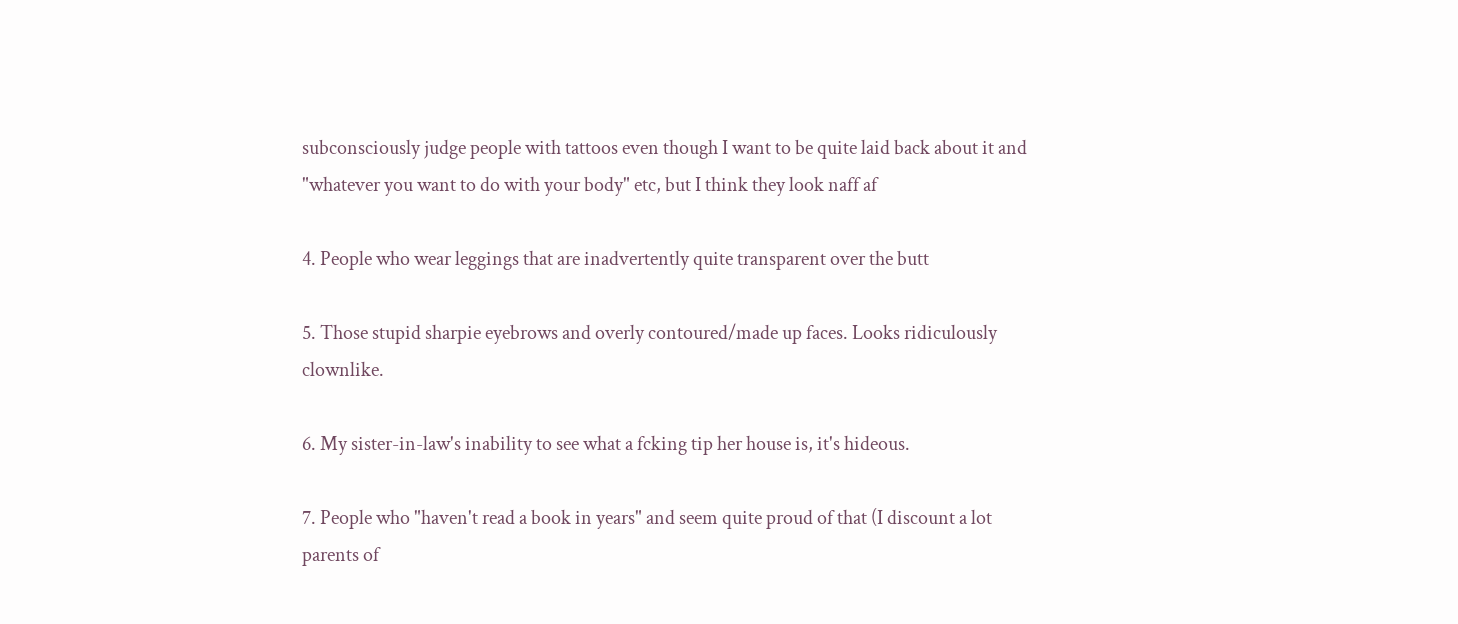subconsciously judge people with tattoos even though I want to be quite laid back about it and "whatever you want to do with your body" etc, but I think they look naff af

4. People who wear leggings that are inadvertently quite transparent over the butt

5. Those stupid sharpie eyebrows and overly contoured/made up faces. Looks ridiculously clownlike.

6. My sister-in-law's inability to see what a fcking tip her house is, it's hideous.

7. People who "haven't read a book in years" and seem quite proud of that (I discount a lot parents of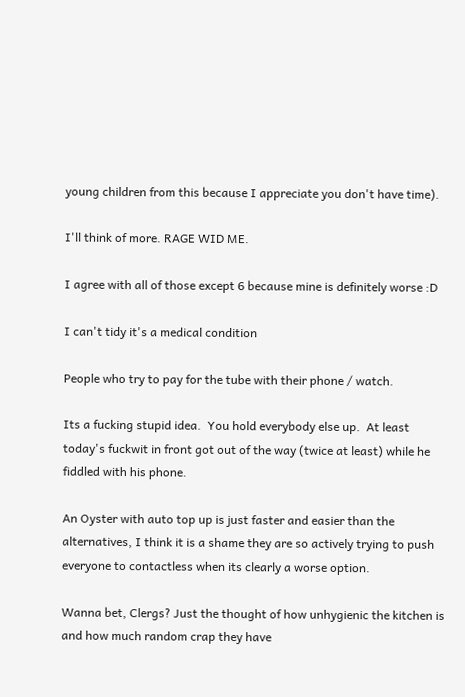young children from this because I appreciate you don't have time).

I'll think of more. RAGE WID ME.

I agree with all of those except 6 because mine is definitely worse :D

I can't tidy it's a medical condition

People who try to pay for the tube with their phone / watch.

Its a fucking stupid idea.  You hold everybody else up.  At least today's fuckwit in front got out of the way (twice at least) while he fiddled with his phone.

An Oyster with auto top up is just faster and easier than the alternatives, I think it is a shame they are so actively trying to push everyone to contactless when its clearly a worse option.

Wanna bet, Clergs? Just the thought of how unhygienic the kitchen is and how much random crap they have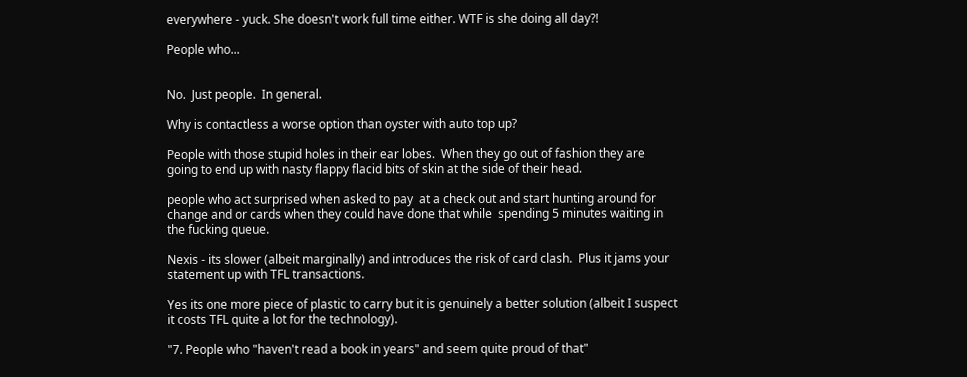everywhere - yuck. She doesn't work full time either. WTF is she doing all day?!

People who...


No.  Just people.  In general.

Why is contactless a worse option than oyster with auto top up?

People with those stupid holes in their ear lobes.  When they go out of fashion they are going to end up with nasty flappy flacid bits of skin at the side of their head.

people who act surprised when asked to pay  at a check out and start hunting around for change and or cards when they could have done that while  spending 5 minutes waiting in the fucking queue.

Nexis - its slower (albeit marginally) and introduces the risk of card clash.  Plus it jams your statement up with TFL transactions.

Yes its one more piece of plastic to carry but it is genuinely a better solution (albeit I suspect it costs TFL quite a lot for the technology).

"7. People who "haven't read a book in years" and seem quite proud of that"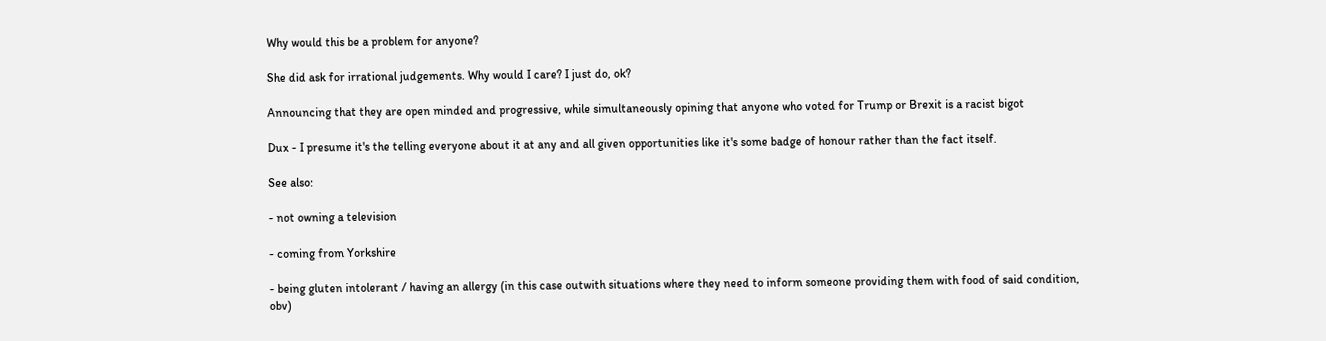Why would this be a problem for anyone?

She did ask for irrational judgements. Why would I care? I just do, ok?

Announcing that they are open minded and progressive, while simultaneously opining that anyone who voted for Trump or Brexit is a racist bigot

Dux - I presume it's the telling everyone about it at any and all given opportunities like it's some badge of honour rather than the fact itself.

See also:

- not owning a television

- coming from Yorkshire

- being gluten intolerant / having an allergy (in this case outwith situations where they need to inform someone providing them with food of said condition, obv)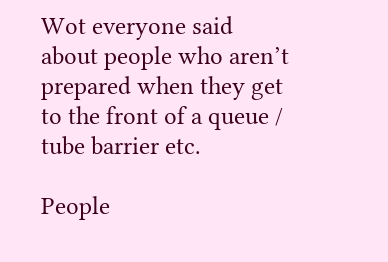Wot everyone said about people who aren’t prepared when they get to the front of a queue / tube barrier etc.

People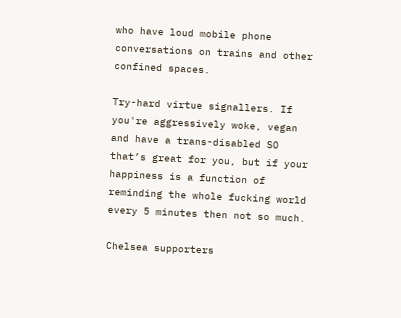who have loud mobile phone conversations on trains and other confined spaces.

Try-hard virtue signallers. If you're aggressively woke, vegan and have a trans-disabled SO that’s great for you, but if your happiness is a function of reminding the whole fucking world every 5 minutes then not so much.

Chelsea supporters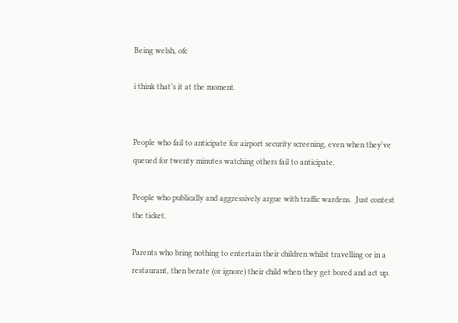Being welsh, ofc

i think that’s it at the moment.


People who fail to anticipate for airport security screening, even when they've queued for twenty minutes watching others fail to anticipate.

People who publically and aggressively argue with traffic wardens.  Just contest the ticket.

Parents who bring nothing to entertain their children whilst travelling or in a restaurant, then berate (or ignore) their child when they get bored and act up.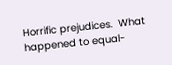Horrific prejudices.  What happened to equal-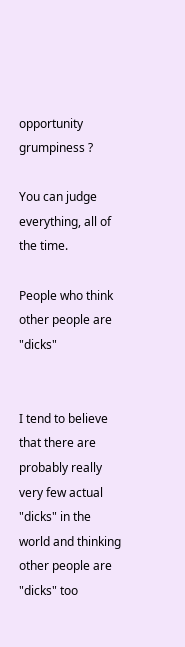opportunity grumpiness ?

You can judge everything, all of the time.

People who think other people are "dicks"


I tend to believe that there are probably really very few actual "dicks" in the world and thinking other people are "dicks" too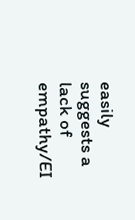easily suggests a lack of empathy/EI